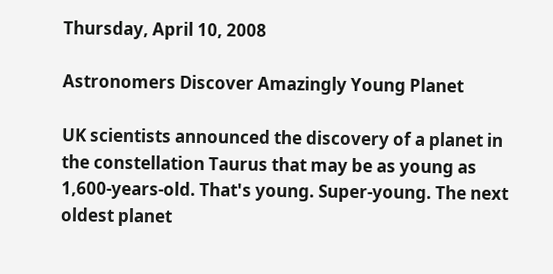Thursday, April 10, 2008

Astronomers Discover Amazingly Young Planet

UK scientists announced the discovery of a planet in the constellation Taurus that may be as young as 1,600-years-old. That's young. Super-young. The next oldest planet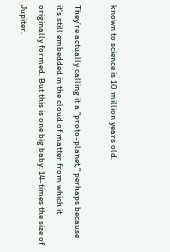known to science is 10 million years old.

They’re actually calling it a "proto-planet," perhaps because it's still embedded in the cloud of matter from which it originally formed. But this is one big baby: 14-times the size of Jupiter.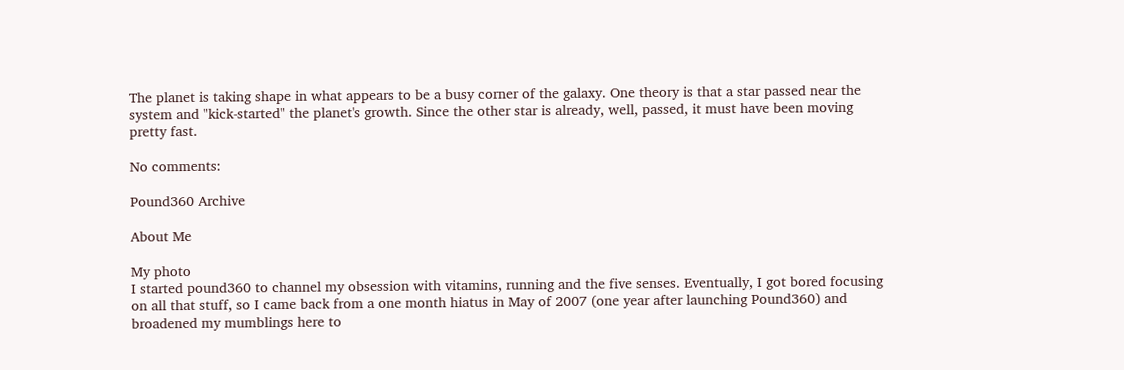The planet is taking shape in what appears to be a busy corner of the galaxy. One theory is that a star passed near the system and "kick-started" the planet's growth. Since the other star is already, well, passed, it must have been moving pretty fast.

No comments:

Pound360 Archive

About Me

My photo
I started pound360 to channel my obsession with vitamins, running and the five senses. Eventually, I got bored focusing on all that stuff, so I came back from a one month hiatus in May of 2007 (one year after launching Pound360) and broadened my mumblings here to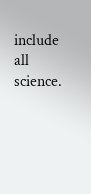include all science.